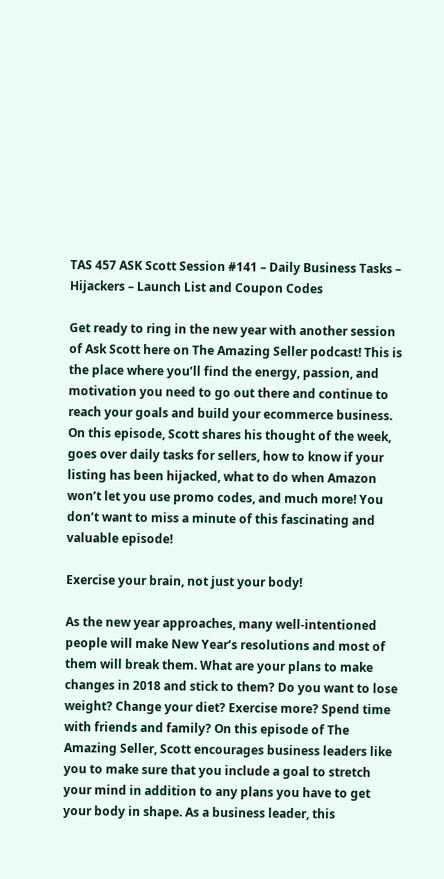TAS 457 ASK Scott Session #141 – Daily Business Tasks – Hijackers – Launch List and Coupon Codes

Get ready to ring in the new year with another session of Ask Scott here on The Amazing Seller podcast! This is the place where you’ll find the energy, passion, and motivation you need to go out there and continue to reach your goals and build your ecommerce business. On this episode, Scott shares his thought of the week, goes over daily tasks for sellers, how to know if your listing has been hijacked, what to do when Amazon won’t let you use promo codes, and much more! You don’t want to miss a minute of this fascinating and valuable episode!

Exercise your brain, not just your body!

As the new year approaches, many well-intentioned people will make New Year’s resolutions and most of them will break them. What are your plans to make changes in 2018 and stick to them? Do you want to lose weight? Change your diet? Exercise more? Spend time with friends and family? On this episode of The Amazing Seller, Scott encourages business leaders like you to make sure that you include a goal to stretch your mind in addition to any plans you have to get your body in shape. As a business leader, this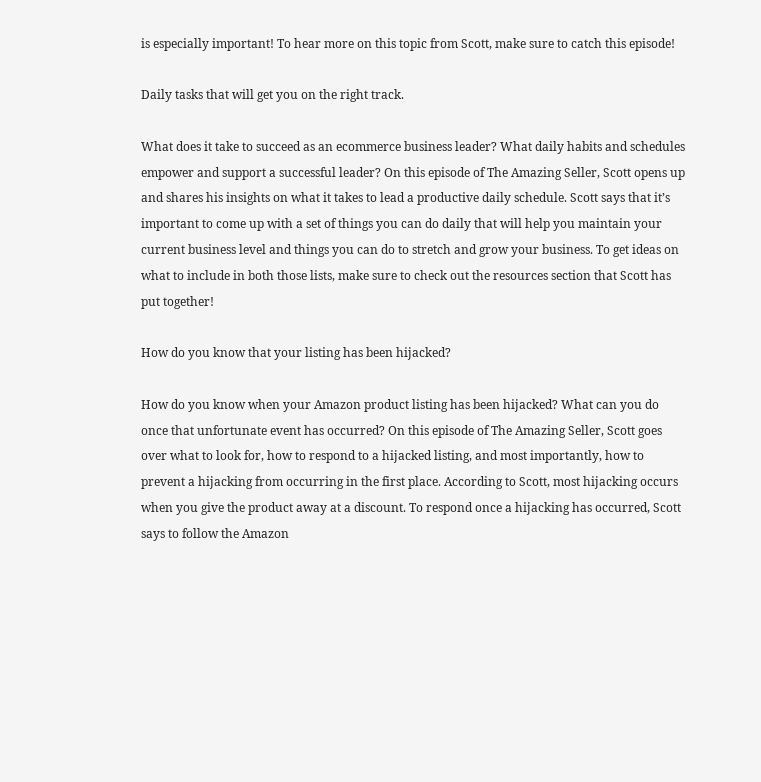is especially important! To hear more on this topic from Scott, make sure to catch this episode!

Daily tasks that will get you on the right track.

What does it take to succeed as an ecommerce business leader? What daily habits and schedules empower and support a successful leader? On this episode of The Amazing Seller, Scott opens up and shares his insights on what it takes to lead a productive daily schedule. Scott says that it’s important to come up with a set of things you can do daily that will help you maintain your current business level and things you can do to stretch and grow your business. To get ideas on what to include in both those lists, make sure to check out the resources section that Scott has put together!

How do you know that your listing has been hijacked?

How do you know when your Amazon product listing has been hijacked? What can you do once that unfortunate event has occurred? On this episode of The Amazing Seller, Scott goes over what to look for, how to respond to a hijacked listing, and most importantly, how to prevent a hijacking from occurring in the first place. According to Scott, most hijacking occurs when you give the product away at a discount. To respond once a hijacking has occurred, Scott says to follow the Amazon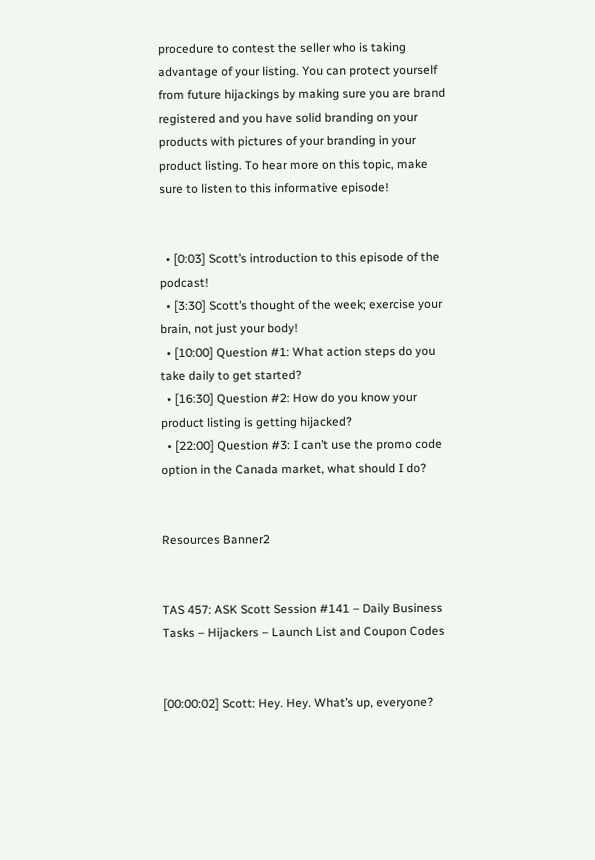procedure to contest the seller who is taking advantage of your listing. You can protect yourself from future hijackings by making sure you are brand registered and you have solid branding on your products with pictures of your branding in your product listing. To hear more on this topic, make sure to listen to this informative episode!


  • [0:03] Scott’s introduction to this episode of the podcast!
  • [3:30] Scott’s thought of the week; exercise your brain, not just your body!
  • [10:00] Question #1: What action steps do you take daily to get started?
  • [16:30] Question #2: How do you know your product listing is getting hijacked?
  • [22:00] Question #3: I can’t use the promo code option in the Canada market, what should I do?


Resources Banner2


TAS 457: ASK Scott Session #141 – Daily Business Tasks – Hijackers – Launch List and Coupon Codes


[00:00:02] Scott: Hey. Hey. What’s up, everyone?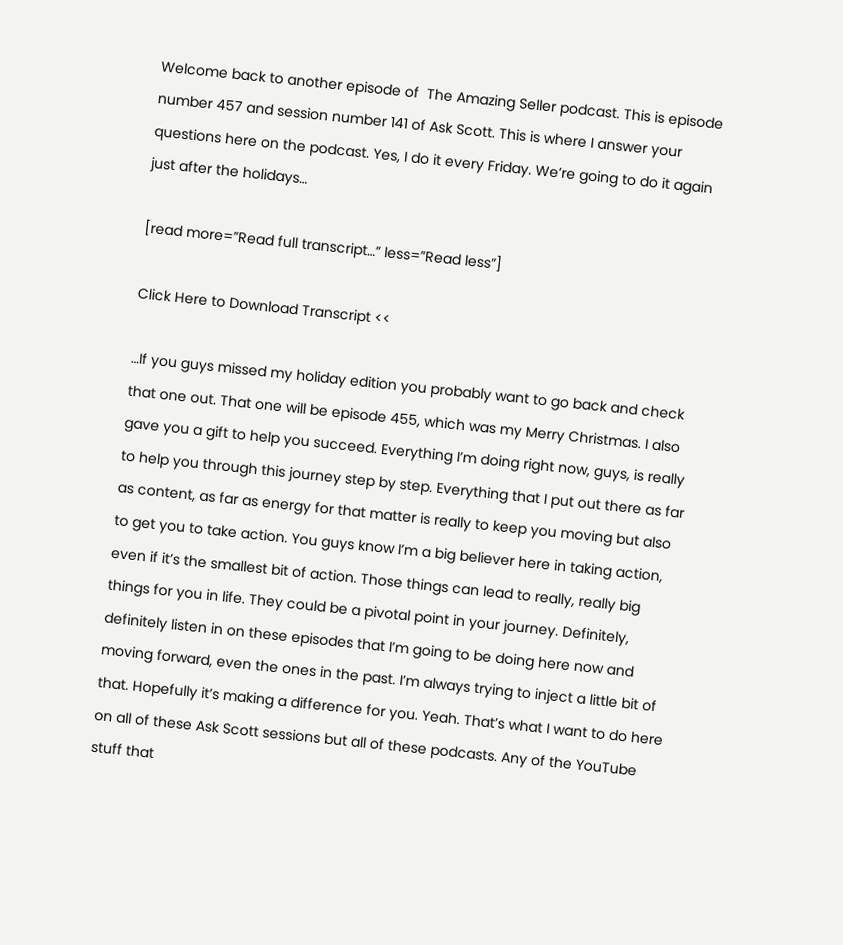Welcome back to another episode of  The Amazing Seller podcast. This is episode number 457 and session number 141 of Ask Scott. This is where I answer your questions here on the podcast. Yes, I do it every Friday. We’re going to do it again just after the holidays…

[read more=”Read full transcript…” less=”Read less”]

Click Here to Download Transcript <<

…If you guys missed my holiday edition you probably want to go back and check that one out. That one will be episode 455, which was my Merry Christmas. I also gave you a gift to help you succeed. Everything I’m doing right now, guys, is really to help you through this journey step by step. Everything that I put out there as far as content, as far as energy for that matter is really to keep you moving but also to get you to take action. You guys know I’m a big believer here in taking action, even if it’s the smallest bit of action. Those things can lead to really, really big things for you in life. They could be a pivotal point in your journey. Definitely, definitely listen in on these episodes that I’m going to be doing here now and moving forward, even the ones in the past. I’m always trying to inject a little bit of that. Hopefully it’s making a difference for you. Yeah. That’s what I want to do here on all of these Ask Scott sessions but all of these podcasts. Any of the YouTube stuff that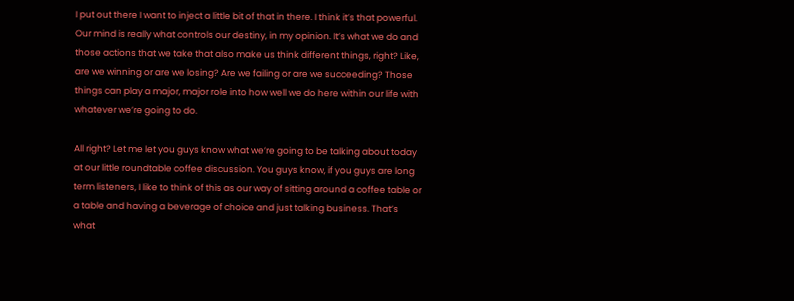I put out there I want to inject a little bit of that in there. I think it’s that powerful. Our mind is really what controls our destiny, in my opinion. It’s what we do and those actions that we take that also make us think different things, right? Like, are we winning or are we losing? Are we failing or are we succeeding? Those things can play a major, major role into how well we do here within our life with whatever we’re going to do.

All right? Let me let you guys know what we’re going to be talking about today at our little roundtable coffee discussion. You guys know, if you guys are long term listeners, I like to think of this as our way of sitting around a coffee table or a table and having a beverage of choice and just talking business. That’s what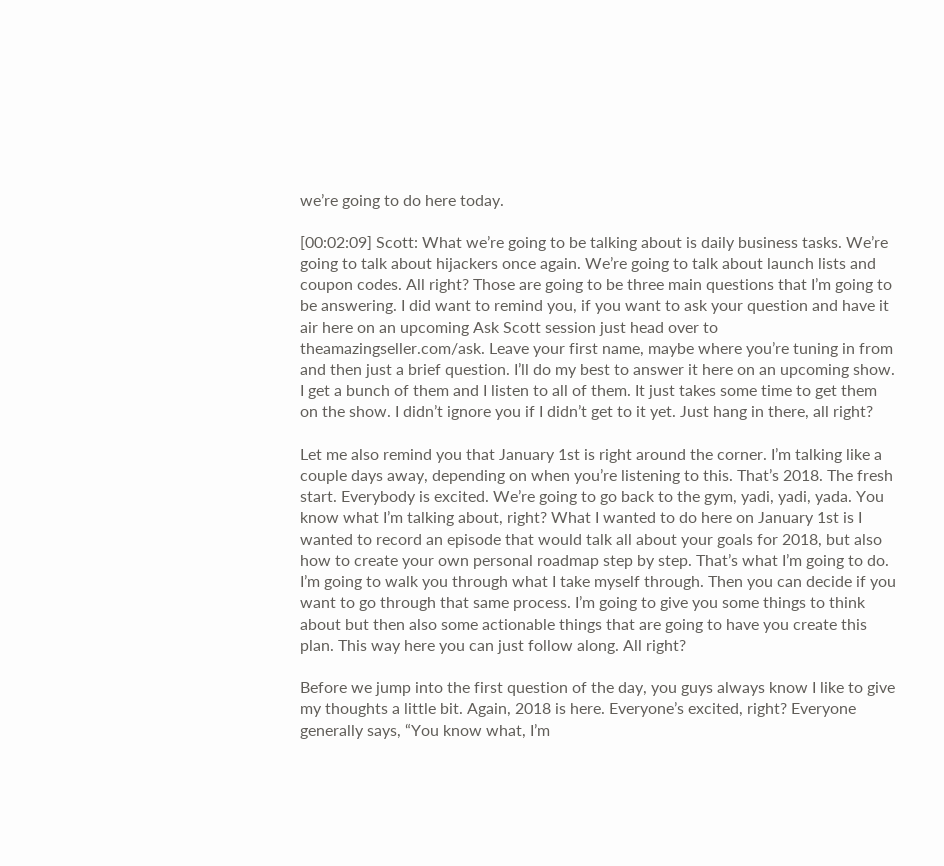we’re going to do here today.

[00:02:09] Scott: What we’re going to be talking about is daily business tasks. We’re going to talk about hijackers once again. We’re going to talk about launch lists and coupon codes. All right? Those are going to be three main questions that I’m going to be answering. I did want to remind you, if you want to ask your question and have it air here on an upcoming Ask Scott session just head over to theamazingseller.com/ask. Leave your first name, maybe where you’re tuning in from and then just a brief question. I’ll do my best to answer it here on an upcoming show. I get a bunch of them and I listen to all of them. It just takes some time to get them on the show. I didn’t ignore you if I didn’t get to it yet. Just hang in there, all right?

Let me also remind you that January 1st is right around the corner. I’m talking like a couple days away, depending on when you’re listening to this. That’s 2018. The fresh start. Everybody is excited. We’re going to go back to the gym, yadi, yadi, yada. You know what I’m talking about, right? What I wanted to do here on January 1st is I wanted to record an episode that would talk all about your goals for 2018, but also how to create your own personal roadmap step by step. That’s what I’m going to do. I’m going to walk you through what I take myself through. Then you can decide if you want to go through that same process. I’m going to give you some things to think about but then also some actionable things that are going to have you create this plan. This way here you can just follow along. All right?

Before we jump into the first question of the day, you guys always know I like to give my thoughts a little bit. Again, 2018 is here. Everyone’s excited, right? Everyone generally says, “You know what, I’m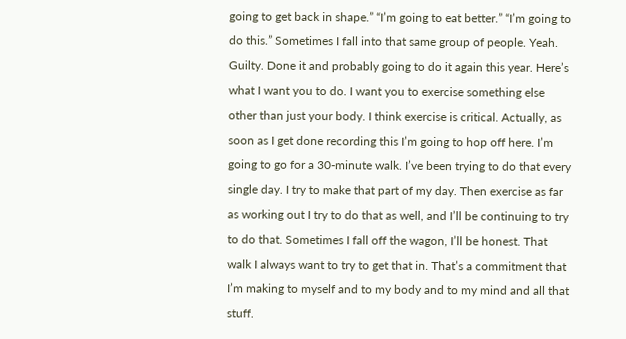going to get back in shape.” “I’m going to eat better.” “I’m going to do this.” Sometimes I fall into that same group of people. Yeah. Guilty. Done it and probably going to do it again this year. Here’s what I want you to do. I want you to exercise something else other than just your body. I think exercise is critical. Actually, as soon as I get done recording this I’m going to hop off here. I’m going to go for a 30-minute walk. I’ve been trying to do that every single day. I try to make that part of my day. Then exercise as far as working out I try to do that as well, and I’ll be continuing to try to do that. Sometimes I fall off the wagon, I’ll be honest. That walk I always want to try to get that in. That’s a commitment that I’m making to myself and to my body and to my mind and all that stuff.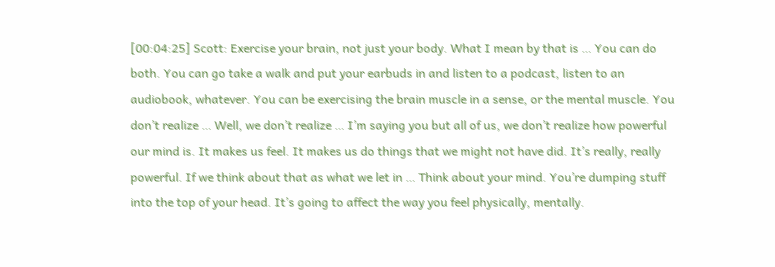[00:04:25] Scott: Exercise your brain, not just your body. What I mean by that is … You can do both. You can go take a walk and put your earbuds in and listen to a podcast, listen to an audiobook, whatever. You can be exercising the brain muscle in a sense, or the mental muscle. You don’t realize … Well, we don’t realize … I’m saying you but all of us, we don’t realize how powerful our mind is. It makes us feel. It makes us do things that we might not have did. It’s really, really powerful. If we think about that as what we let in … Think about your mind. You’re dumping stuff into the top of your head. It’s going to affect the way you feel physically, mentally.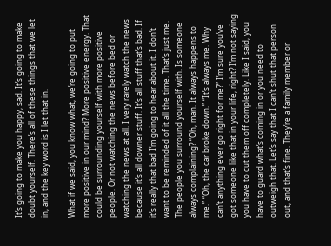It’s going to make you happy, sad. It’s going to make doubt yourself. There’s all of these things that we let in, and the key word is I let that in.

What if we said, you know what, we’re going to put more positive in our mind? More positive energy. That could be surrounding yourself with more positive people. Or not watching the news before bed or watching the news at all. I very rarely watch the news because it’s all downer stuff. It’s all stuff that’s bad. If it’s really that bad I’m going to hear about it. I don’t want to be reminded of it all the time. That’s just me. The people you surround yourself with. Is someone always complaining? “Oh, man. It always happens to me.” “Oh, the car broke down.” “It’s always me. Why can’t anything ever go right for me?” I’m sure you’ve got someone like that in your life, right? I’m not saying you have to cut them off completely. Like I said, you have to guard what’s coming in or you need to outweigh that. Let’s say that I can’t shut that person out, and that’s fine. They’re a family member or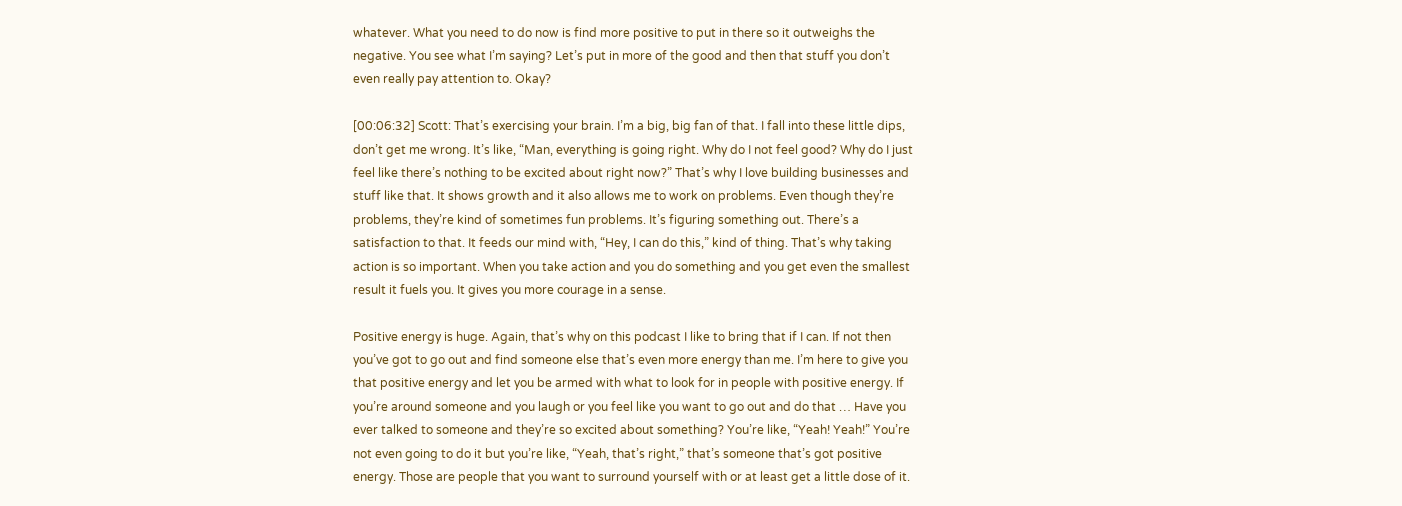whatever. What you need to do now is find more positive to put in there so it outweighs the negative. You see what I’m saying? Let’s put in more of the good and then that stuff you don’t even really pay attention to. Okay?

[00:06:32] Scott: That’s exercising your brain. I’m a big, big fan of that. I fall into these little dips, don’t get me wrong. It’s like, “Man, everything is going right. Why do I not feel good? Why do I just feel like there’s nothing to be excited about right now?” That’s why I love building businesses and stuff like that. It shows growth and it also allows me to work on problems. Even though they’re problems, they’re kind of sometimes fun problems. It’s figuring something out. There’s a satisfaction to that. It feeds our mind with, “Hey, I can do this,” kind of thing. That’s why taking action is so important. When you take action and you do something and you get even the smallest result it fuels you. It gives you more courage in a sense.

Positive energy is huge. Again, that’s why on this podcast I like to bring that if I can. If not then you’ve got to go out and find someone else that’s even more energy than me. I’m here to give you that positive energy and let you be armed with what to look for in people with positive energy. If you’re around someone and you laugh or you feel like you want to go out and do that … Have you ever talked to someone and they’re so excited about something? You’re like, “Yeah! Yeah!” You’re not even going to do it but you’re like, “Yeah, that’s right,” that’s someone that’s got positive energy. Those are people that you want to surround yourself with or at least get a little dose of it.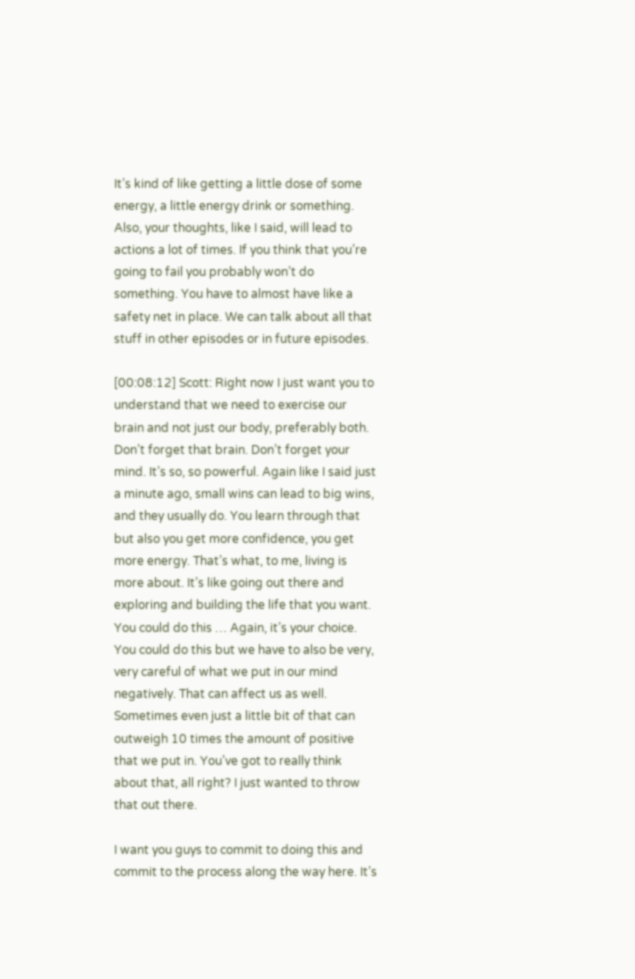It’s kind of like getting a little dose of some energy, a little energy drink or something. Also, your thoughts, like I said, will lead to actions a lot of times. If you think that you’re going to fail you probably won’t do something. You have to almost have like a safety net in place. We can talk about all that stuff in other episodes or in future episodes.

[00:08:12] Scott: Right now I just want you to understand that we need to exercise our brain and not just our body, preferably both. Don’t forget that brain. Don’t forget your mind. It’s so, so powerful. Again like I said just a minute ago, small wins can lead to big wins, and they usually do. You learn through that but also you get more confidence, you get more energy. That’s what, to me, living is more about. It’s like going out there and exploring and building the life that you want. You could do this … Again, it’s your choice. You could do this but we have to also be very, very careful of what we put in our mind negatively. That can affect us as well. Sometimes even just a little bit of that can outweigh 10 times the amount of positive that we put in. You’ve got to really think about that, all right? I just wanted to throw that out there.

I want you guys to commit to doing this and commit to the process along the way here. It’s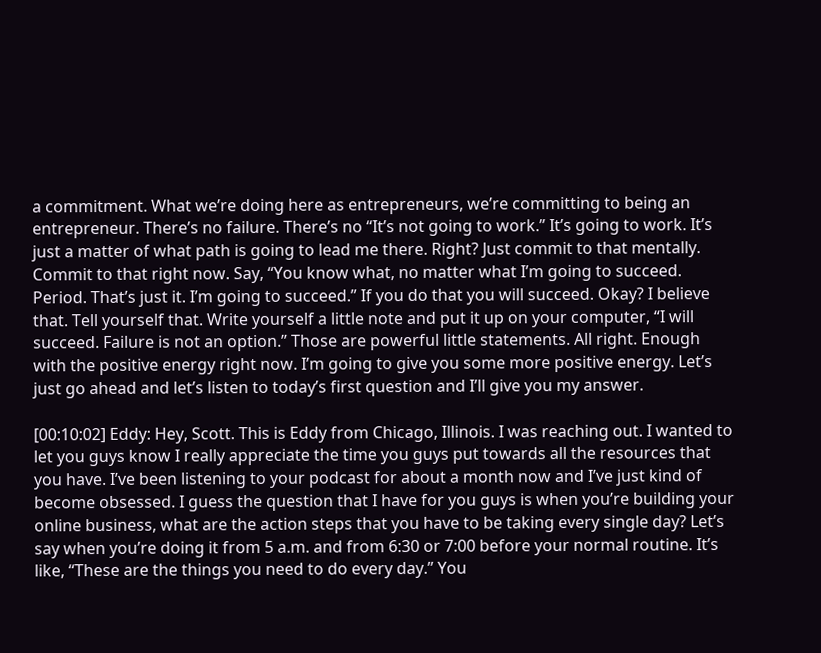a commitment. What we’re doing here as entrepreneurs, we’re committing to being an entrepreneur. There’s no failure. There’s no “It’s not going to work.” It’s going to work. It’s just a matter of what path is going to lead me there. Right? Just commit to that mentally. Commit to that right now. Say, “You know what, no matter what I’m going to succeed. Period. That’s just it. I’m going to succeed.” If you do that you will succeed. Okay? I believe that. Tell yourself that. Write yourself a little note and put it up on your computer, “I will succeed. Failure is not an option.” Those are powerful little statements. All right. Enough with the positive energy right now. I’m going to give you some more positive energy. Let’s just go ahead and let’s listen to today’s first question and I’ll give you my answer.

[00:10:02] Eddy: Hey, Scott. This is Eddy from Chicago, Illinois. I was reaching out. I wanted to let you guys know I really appreciate the time you guys put towards all the resources that you have. I’ve been listening to your podcast for about a month now and I’ve just kind of become obsessed. I guess the question that I have for you guys is when you’re building your online business, what are the action steps that you have to be taking every single day? Let’s say when you’re doing it from 5 a.m. and from 6:30 or 7:00 before your normal routine. It’s like, “These are the things you need to do every day.” You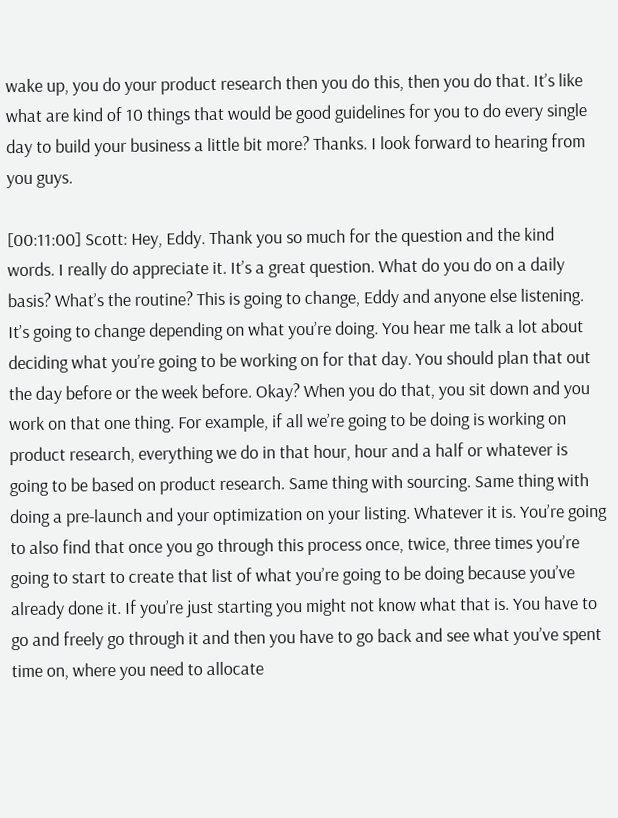wake up, you do your product research then you do this, then you do that. It’s like what are kind of 10 things that would be good guidelines for you to do every single day to build your business a little bit more? Thanks. I look forward to hearing from you guys.

[00:11:00] Scott: Hey, Eddy. Thank you so much for the question and the kind words. I really do appreciate it. It’s a great question. What do you do on a daily basis? What’s the routine? This is going to change, Eddy and anyone else listening. It’s going to change depending on what you’re doing. You hear me talk a lot about deciding what you’re going to be working on for that day. You should plan that out the day before or the week before. Okay? When you do that, you sit down and you work on that one thing. For example, if all we’re going to be doing is working on product research, everything we do in that hour, hour and a half or whatever is going to be based on product research. Same thing with sourcing. Same thing with doing a pre-launch and your optimization on your listing. Whatever it is. You’re going to also find that once you go through this process once, twice, three times you’re going to start to create that list of what you’re going to be doing because you’ve already done it. If you’re just starting you might not know what that is. You have to go and freely go through it and then you have to go back and see what you’ve spent time on, where you need to allocate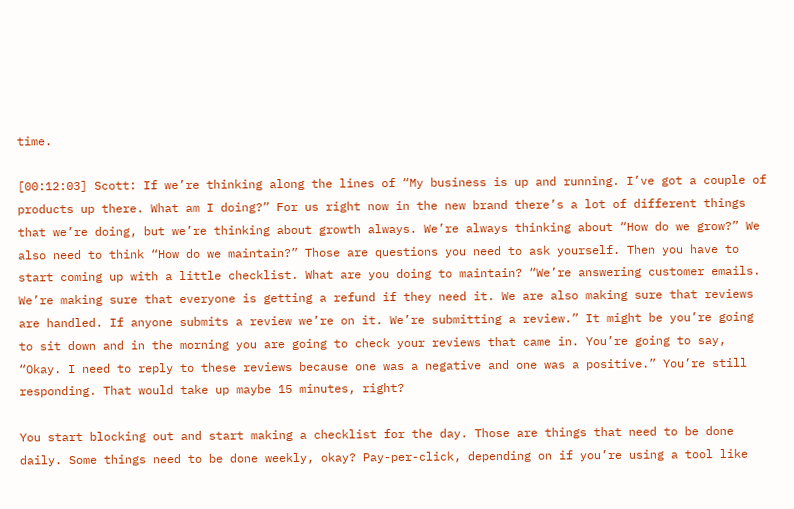time.

[00:12:03] Scott: If we’re thinking along the lines of “My business is up and running. I’ve got a couple of products up there. What am I doing?” For us right now in the new brand there’s a lot of different things that we’re doing, but we’re thinking about growth always. We’re always thinking about “How do we grow?” We also need to think “How do we maintain?” Those are questions you need to ask yourself. Then you have to start coming up with a little checklist. What are you doing to maintain? “We’re answering customer emails. We’re making sure that everyone is getting a refund if they need it. We are also making sure that reviews are handled. If anyone submits a review we’re on it. We’re submitting a review.” It might be you’re going to sit down and in the morning you are going to check your reviews that came in. You’re going to say, “Okay. I need to reply to these reviews because one was a negative and one was a positive.” You’re still responding. That would take up maybe 15 minutes, right?

You start blocking out and start making a checklist for the day. Those are things that need to be done daily. Some things need to be done weekly, okay? Pay-per-click, depending on if you’re using a tool like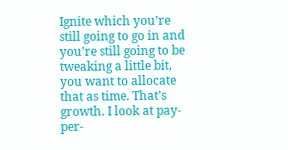Ignite which you’re still going to go in and you’re still going to be tweaking a little bit, you want to allocate that as time. That’s growth. I look at pay-per-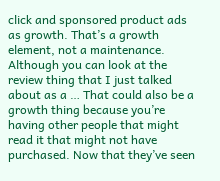click and sponsored product ads as growth. That’s a growth element, not a maintenance. Although you can look at the review thing that I just talked about as a … That could also be a growth thing because you’re having other people that might read it that might not have purchased. Now that they’ve seen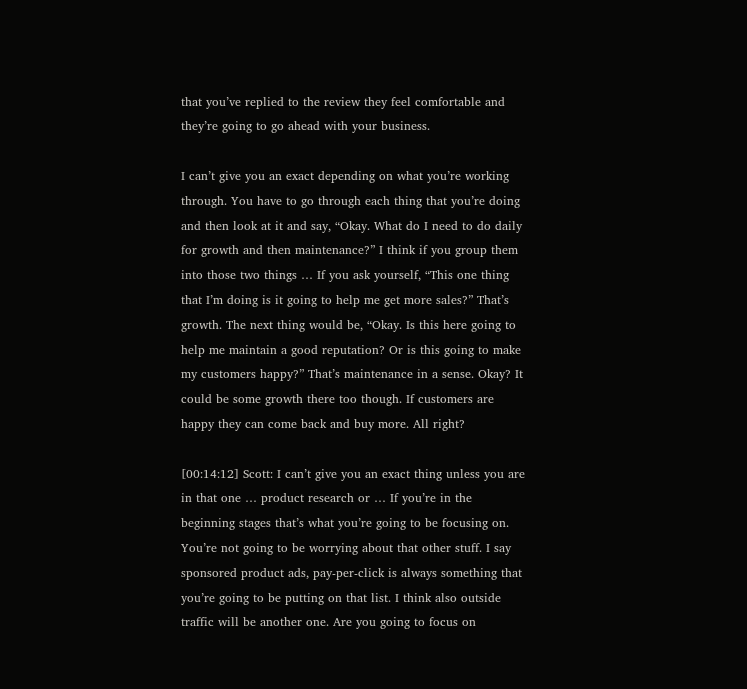that you’ve replied to the review they feel comfortable and they’re going to go ahead with your business.

I can’t give you an exact depending on what you’re working through. You have to go through each thing that you’re doing and then look at it and say, “Okay. What do I need to do daily for growth and then maintenance?” I think if you group them into those two things … If you ask yourself, “This one thing that I’m doing is it going to help me get more sales?” That’s growth. The next thing would be, “Okay. Is this here going to help me maintain a good reputation? Or is this going to make my customers happy?” That’s maintenance in a sense. Okay? It could be some growth there too though. If customers are happy they can come back and buy more. All right?

[00:14:12] Scott: I can’t give you an exact thing unless you are in that one … product research or … If you’re in the beginning stages that’s what you’re going to be focusing on. You’re not going to be worrying about that other stuff. I say sponsored product ads, pay-per-click is always something that you’re going to be putting on that list. I think also outside traffic will be another one. Are you going to focus on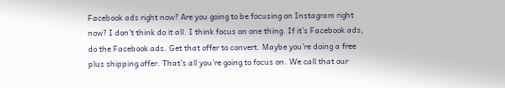Facebook ads right now? Are you going to be focusing on Instagram right now? I don’t think do it all. I think focus on one thing. If it’s Facebook ads, do the Facebook ads. Get that offer to convert. Maybe you’re doing a free plus shipping offer. That’s all you’re going to focus on. We call that our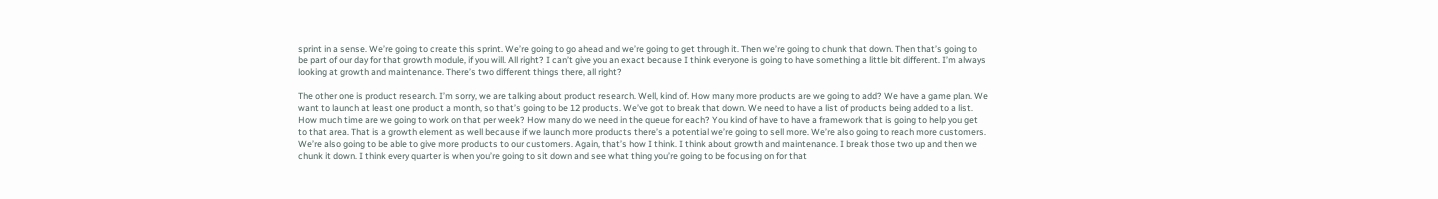sprint in a sense. We’re going to create this sprint. We’re going to go ahead and we’re going to get through it. Then we’re going to chunk that down. Then that’s going to be part of our day for that growth module, if you will. All right? I can’t give you an exact because I think everyone is going to have something a little bit different. I’m always looking at growth and maintenance. There’s two different things there, all right?

The other one is product research. I’m sorry, we are talking about product research. Well, kind of. How many more products are we going to add? We have a game plan. We want to launch at least one product a month, so that’s going to be 12 products. We’ve got to break that down. We need to have a list of products being added to a list. How much time are we going to work on that per week? How many do we need in the queue for each? You kind of have to have a framework that is going to help you get to that area. That is a growth element as well because if we launch more products there’s a potential we’re going to sell more. We’re also going to reach more customers. We’re also going to be able to give more products to our customers. Again, that’s how I think. I think about growth and maintenance. I break those two up and then we chunk it down. I think every quarter is when you’re going to sit down and see what thing you’re going to be focusing on for that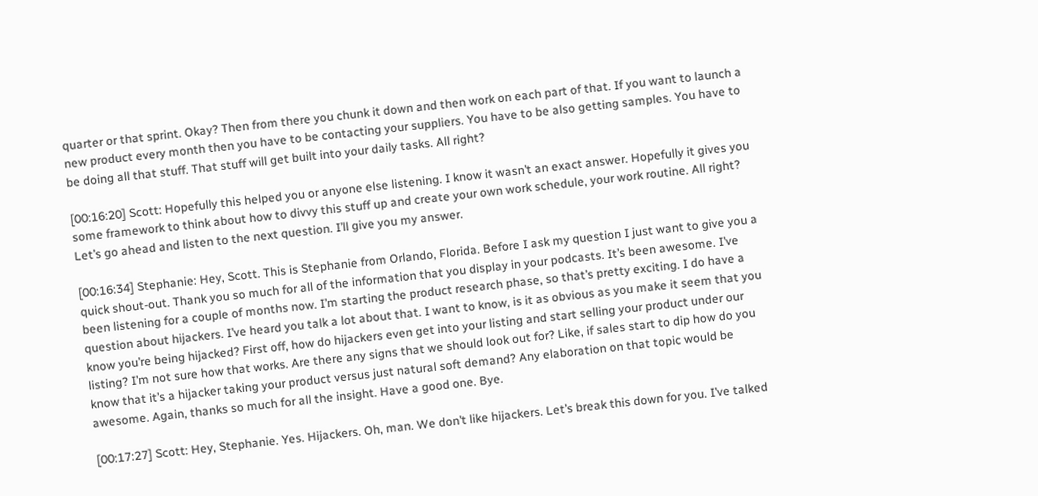quarter or that sprint. Okay? Then from there you chunk it down and then work on each part of that. If you want to launch a new product every month then you have to be contacting your suppliers. You have to be also getting samples. You have to be doing all that stuff. That stuff will get built into your daily tasks. All right?

[00:16:20] Scott: Hopefully this helped you or anyone else listening. I know it wasn’t an exact answer. Hopefully it gives you some framework to think about how to divvy this stuff up and create your own work schedule, your work routine. All right? Let’s go ahead and listen to the next question. I’ll give you my answer.

[00:16:34] Stephanie: Hey, Scott. This is Stephanie from Orlando, Florida. Before I ask my question I just want to give you a quick shout-out. Thank you so much for all of the information that you display in your podcasts. It’s been awesome. I’ve been listening for a couple of months now. I’m starting the product research phase, so that’s pretty exciting. I do have a question about hijackers. I’ve heard you talk a lot about that. I want to know, is it as obvious as you make it seem that you know you’re being hijacked? First off, how do hijackers even get into your listing and start selling your product under our listing? I’m not sure how that works. Are there any signs that we should look out for? Like, if sales start to dip how do you know that it’s a hijacker taking your product versus just natural soft demand? Any elaboration on that topic would be awesome. Again, thanks so much for all the insight. Have a good one. Bye.

[00:17:27] Scott: Hey, Stephanie. Yes. Hijackers. Oh, man. We don’t like hijackers. Let’s break this down for you. I’ve talked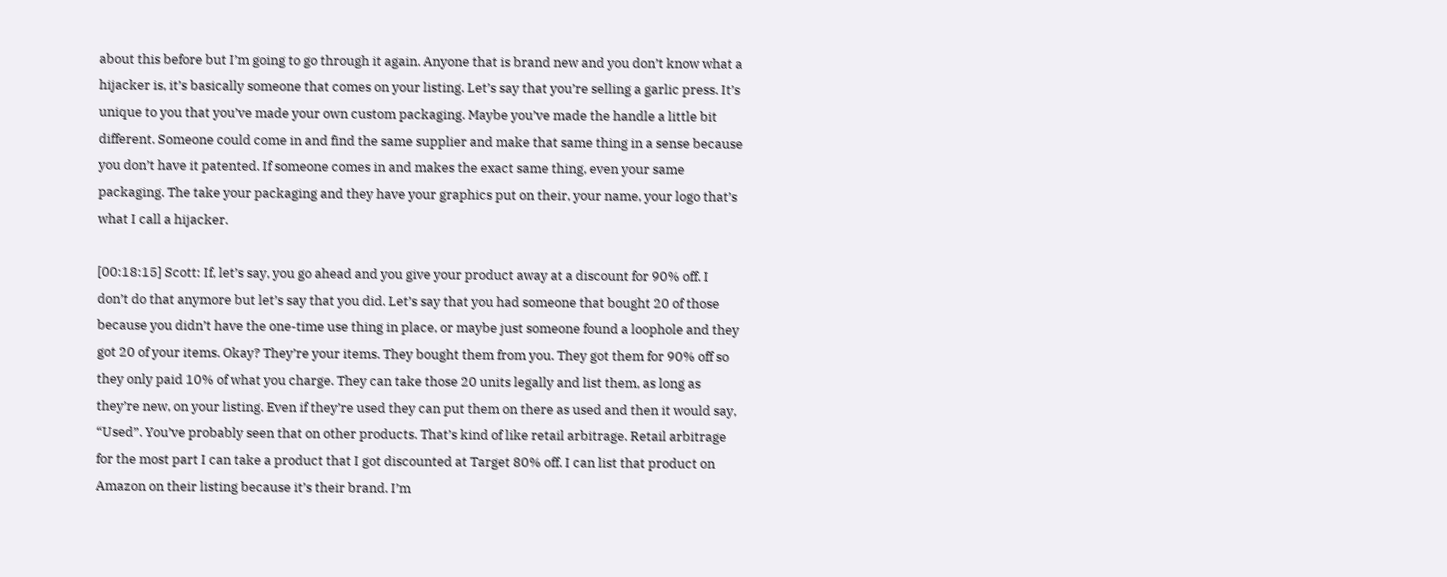about this before but I’m going to go through it again. Anyone that is brand new and you don’t know what a hijacker is, it’s basically someone that comes on your listing. Let’s say that you’re selling a garlic press. It’s unique to you that you’ve made your own custom packaging. Maybe you’ve made the handle a little bit different. Someone could come in and find the same supplier and make that same thing in a sense because you don’t have it patented. If someone comes in and makes the exact same thing, even your same packaging. The take your packaging and they have your graphics put on their, your name, your logo that’s what I call a hijacker.

[00:18:15] Scott: If, let’s say, you go ahead and you give your product away at a discount for 90% off. I don’t do that anymore but let’s say that you did. Let’s say that you had someone that bought 20 of those because you didn’t have the one-time use thing in place, or maybe just someone found a loophole and they got 20 of your items. Okay? They’re your items. They bought them from you. They got them for 90% off so they only paid 10% of what you charge. They can take those 20 units legally and list them, as long as they’re new, on your listing. Even if they’re used they can put them on there as used and then it would say, “Used”. You’ve probably seen that on other products. That’s kind of like retail arbitrage. Retail arbitrage for the most part I can take a product that I got discounted at Target 80% off. I can list that product on Amazon on their listing because it’s their brand. I’m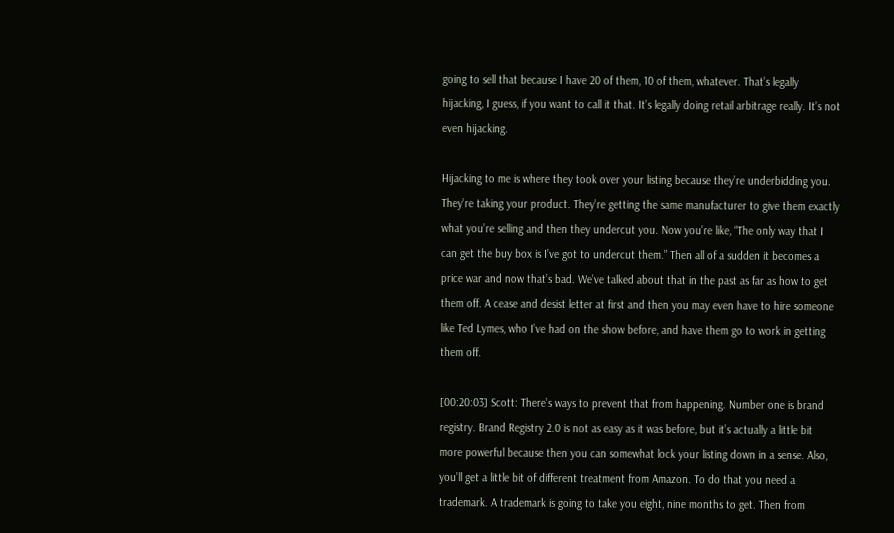going to sell that because I have 20 of them, 10 of them, whatever. That’s legally hijacking, I guess, if you want to call it that. It’s legally doing retail arbitrage really. It’s not even hijacking.

Hijacking to me is where they took over your listing because they’re underbidding you. They’re taking your product. They’re getting the same manufacturer to give them exactly what you’re selling and then they undercut you. Now you’re like, “The only way that I can get the buy box is I’ve got to undercut them.” Then all of a sudden it becomes a price war and now that’s bad. We’ve talked about that in the past as far as how to get them off. A cease and desist letter at first and then you may even have to hire someone like Ted Lymes, who I’ve had on the show before, and have them go to work in getting them off.

[00:20:03] Scott: There’s ways to prevent that from happening. Number one is brand registry. Brand Registry 2.0 is not as easy as it was before, but it’s actually a little bit more powerful because then you can somewhat lock your listing down in a sense. Also, you’ll get a little bit of different treatment from Amazon. To do that you need a trademark. A trademark is going to take you eight, nine months to get. Then from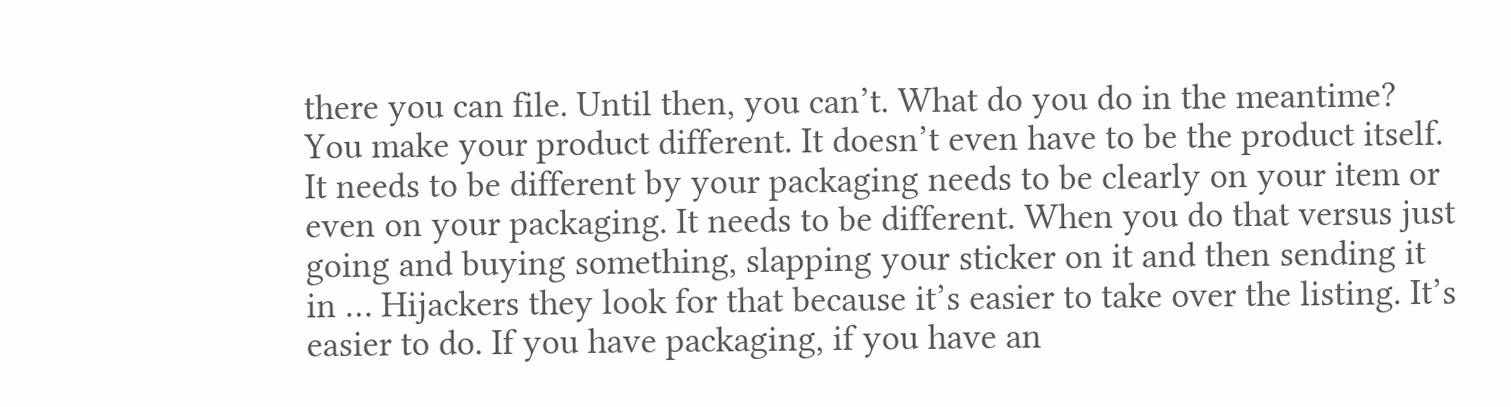there you can file. Until then, you can’t. What do you do in the meantime? You make your product different. It doesn’t even have to be the product itself. It needs to be different by your packaging needs to be clearly on your item or even on your packaging. It needs to be different. When you do that versus just going and buying something, slapping your sticker on it and then sending it in … Hijackers they look for that because it’s easier to take over the listing. It’s easier to do. If you have packaging, if you have an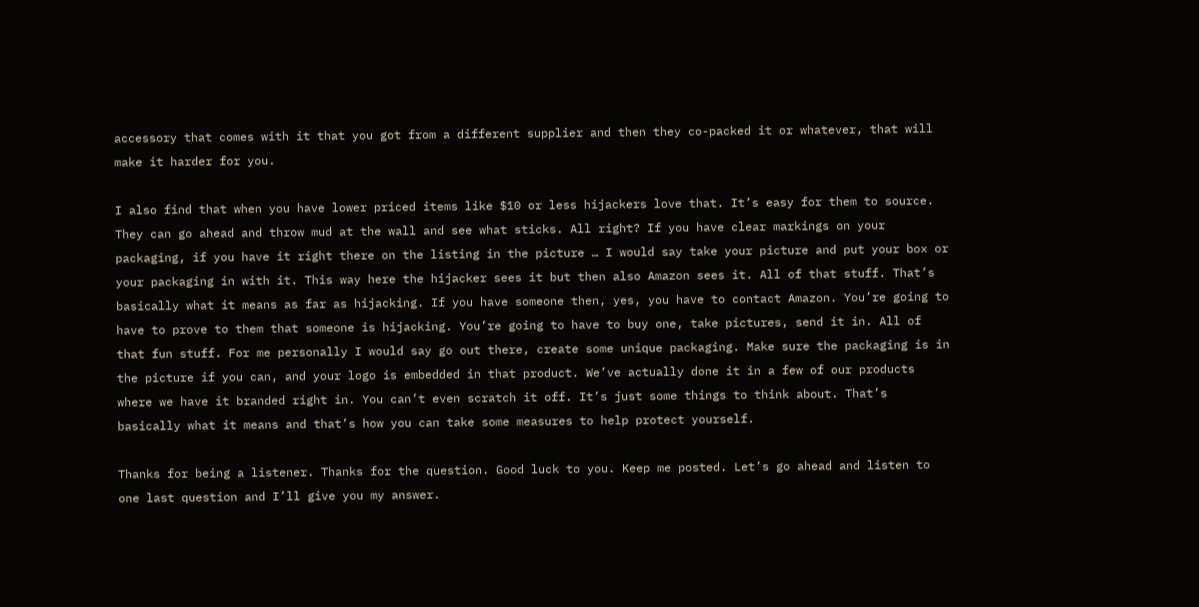accessory that comes with it that you got from a different supplier and then they co-packed it or whatever, that will make it harder for you.

I also find that when you have lower priced items like $10 or less hijackers love that. It’s easy for them to source. They can go ahead and throw mud at the wall and see what sticks. All right? If you have clear markings on your packaging, if you have it right there on the listing in the picture … I would say take your picture and put your box or your packaging in with it. This way here the hijacker sees it but then also Amazon sees it. All of that stuff. That’s basically what it means as far as hijacking. If you have someone then, yes, you have to contact Amazon. You’re going to have to prove to them that someone is hijacking. You’re going to have to buy one, take pictures, send it in. All of that fun stuff. For me personally I would say go out there, create some unique packaging. Make sure the packaging is in the picture if you can, and your logo is embedded in that product. We’ve actually done it in a few of our products where we have it branded right in. You can’t even scratch it off. It’s just some things to think about. That’s basically what it means and that’s how you can take some measures to help protect yourself.

Thanks for being a listener. Thanks for the question. Good luck to you. Keep me posted. Let’s go ahead and listen to one last question and I’ll give you my answer.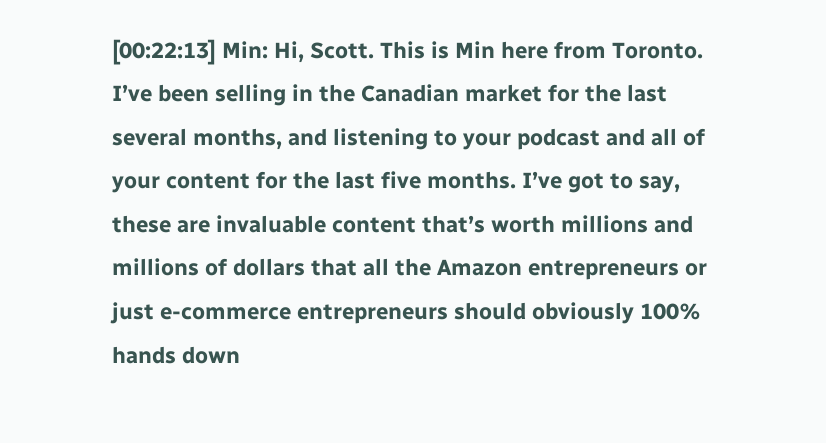[00:22:13] Min: Hi, Scott. This is Min here from Toronto. I’ve been selling in the Canadian market for the last several months, and listening to your podcast and all of your content for the last five months. I’ve got to say, these are invaluable content that’s worth millions and millions of dollars that all the Amazon entrepreneurs or just e-commerce entrepreneurs should obviously 100% hands down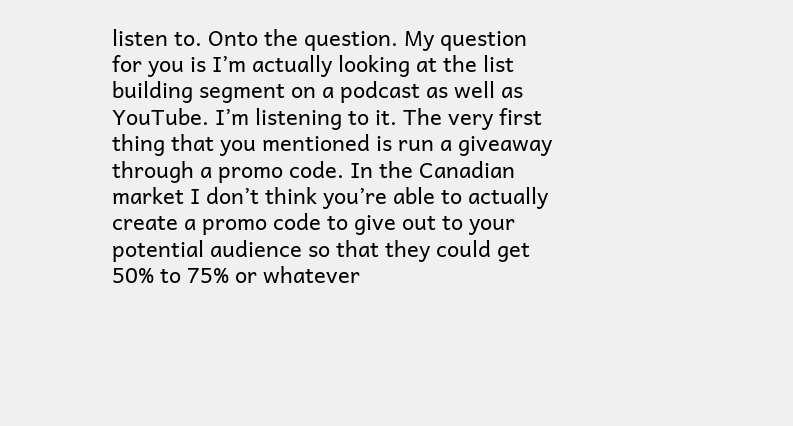listen to. Onto the question. My question for you is I’m actually looking at the list building segment on a podcast as well as YouTube. I’m listening to it. The very first thing that you mentioned is run a giveaway through a promo code. In the Canadian market I don’t think you’re able to actually create a promo code to give out to your potential audience so that they could get 50% to 75% or whatever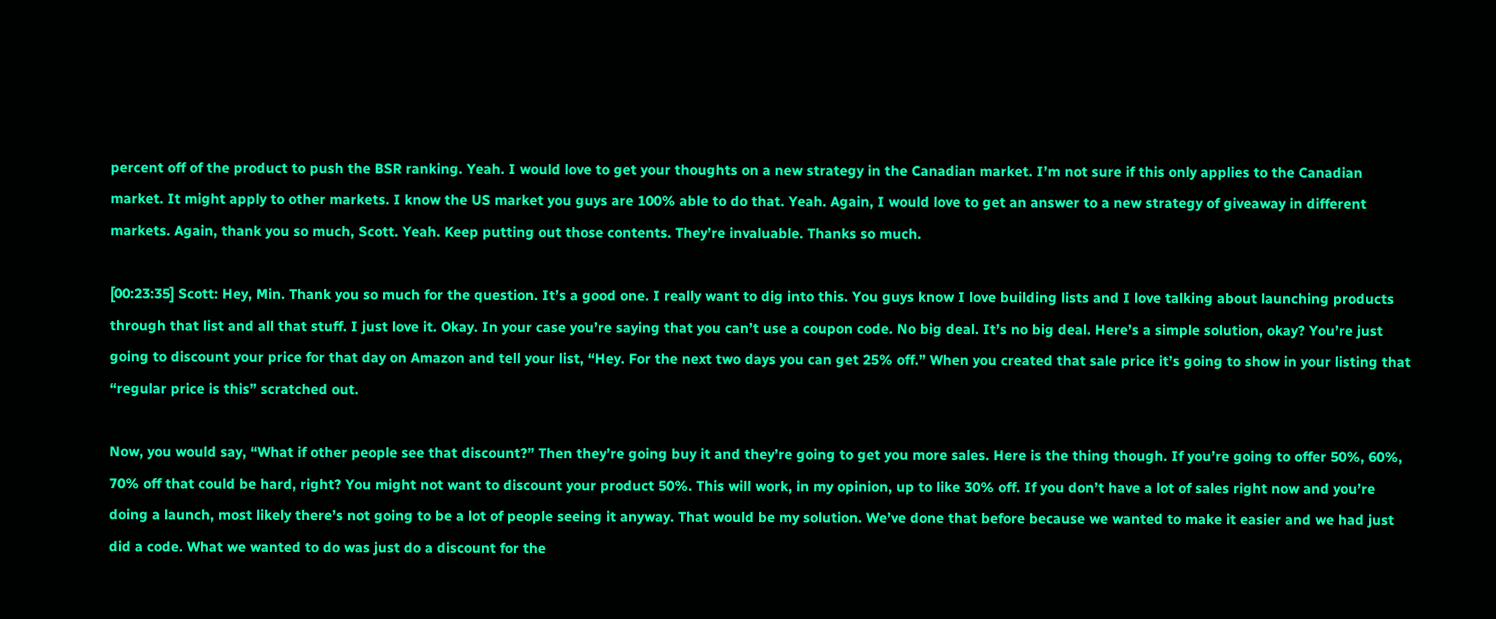percent off of the product to push the BSR ranking. Yeah. I would love to get your thoughts on a new strategy in the Canadian market. I’m not sure if this only applies to the Canadian market. It might apply to other markets. I know the US market you guys are 100% able to do that. Yeah. Again, I would love to get an answer to a new strategy of giveaway in different markets. Again, thank you so much, Scott. Yeah. Keep putting out those contents. They’re invaluable. Thanks so much.

[00:23:35] Scott: Hey, Min. Thank you so much for the question. It’s a good one. I really want to dig into this. You guys know I love building lists and I love talking about launching products through that list and all that stuff. I just love it. Okay. In your case you’re saying that you can’t use a coupon code. No big deal. It’s no big deal. Here’s a simple solution, okay? You’re just going to discount your price for that day on Amazon and tell your list, “Hey. For the next two days you can get 25% off.” When you created that sale price it’s going to show in your listing that “regular price is this” scratched out.

Now, you would say, “What if other people see that discount?” Then they’re going buy it and they’re going to get you more sales. Here is the thing though. If you’re going to offer 50%, 60%, 70% off that could be hard, right? You might not want to discount your product 50%. This will work, in my opinion, up to like 30% off. If you don’t have a lot of sales right now and you’re doing a launch, most likely there’s not going to be a lot of people seeing it anyway. That would be my solution. We’ve done that before because we wanted to make it easier and we had just did a code. What we wanted to do was just do a discount for the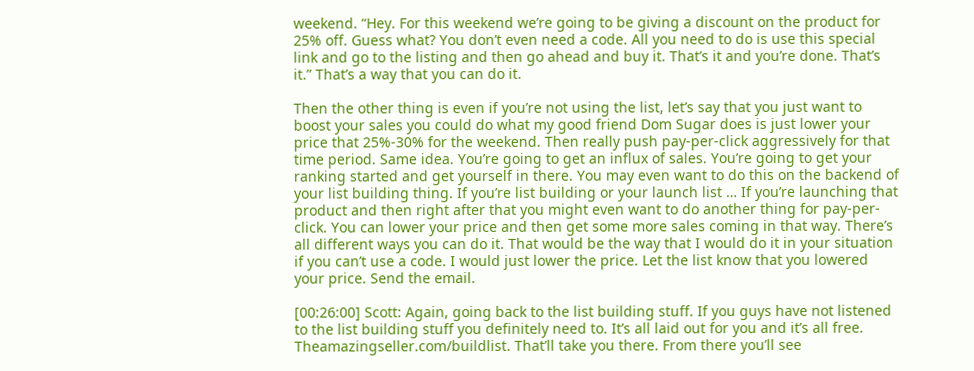weekend. “Hey. For this weekend we’re going to be giving a discount on the product for 25% off. Guess what? You don’t even need a code. All you need to do is use this special link and go to the listing and then go ahead and buy it. That’s it and you’re done. That’s it.” That’s a way that you can do it.

Then the other thing is even if you’re not using the list, let’s say that you just want to boost your sales you could do what my good friend Dom Sugar does is just lower your price that 25%-30% for the weekend. Then really push pay-per-click aggressively for that time period. Same idea. You’re going to get an influx of sales. You’re going to get your ranking started and get yourself in there. You may even want to do this on the backend of your list building thing. If you’re list building or your launch list … If you’re launching that product and then right after that you might even want to do another thing for pay-per-click. You can lower your price and then get some more sales coming in that way. There’s all different ways you can do it. That would be the way that I would do it in your situation if you can’t use a code. I would just lower the price. Let the list know that you lowered your price. Send the email.

[00:26:00] Scott: Again, going back to the list building stuff. If you guys have not listened to the list building stuff you definitely need to. It’s all laid out for you and it’s all free. Theamazingseller.com/buildlist. That’ll take you there. From there you’ll see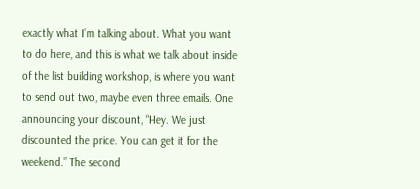exactly what I’m talking about. What you want to do here, and this is what we talk about inside of the list building workshop, is where you want to send out two, maybe even three emails. One announcing your discount, “Hey. We just discounted the price. You can get it for the weekend.” The second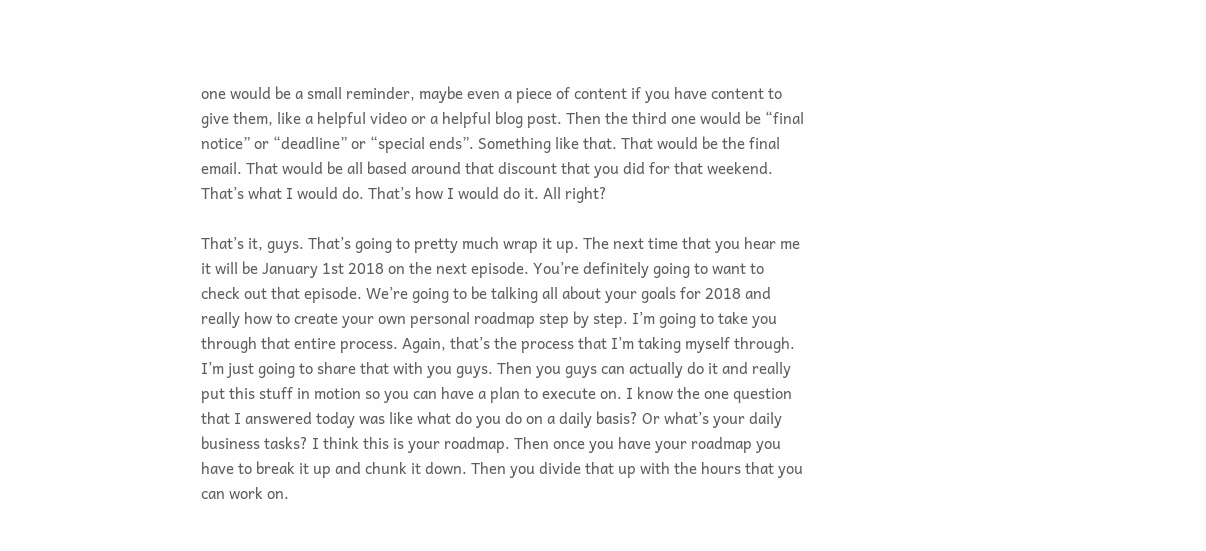one would be a small reminder, maybe even a piece of content if you have content to give them, like a helpful video or a helpful blog post. Then the third one would be “final notice” or “deadline” or “special ends”. Something like that. That would be the final email. That would be all based around that discount that you did for that weekend. That’s what I would do. That’s how I would do it. All right?

That’s it, guys. That’s going to pretty much wrap it up. The next time that you hear me it will be January 1st 2018 on the next episode. You’re definitely going to want to check out that episode. We’re going to be talking all about your goals for 2018 and really how to create your own personal roadmap step by step. I’m going to take you through that entire process. Again, that’s the process that I’m taking myself through. I’m just going to share that with you guys. Then you guys can actually do it and really put this stuff in motion so you can have a plan to execute on. I know the one question that I answered today was like what do you do on a daily basis? Or what’s your daily business tasks? I think this is your roadmap. Then once you have your roadmap you have to break it up and chunk it down. Then you divide that up with the hours that you can work on.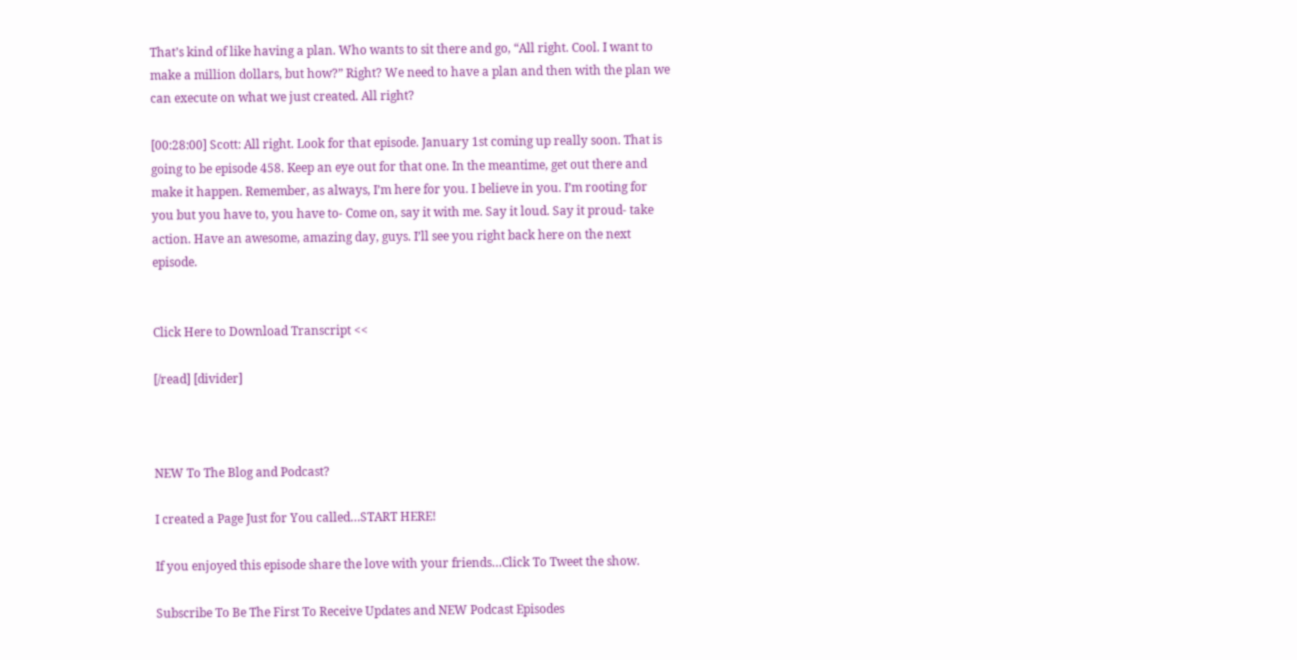That’s kind of like having a plan. Who wants to sit there and go, “All right. Cool. I want to make a million dollars, but how?” Right? We need to have a plan and then with the plan we can execute on what we just created. All right?

[00:28:00] Scott: All right. Look for that episode. January 1st coming up really soon. That is going to be episode 458. Keep an eye out for that one. In the meantime, get out there and make it happen. Remember, as always, I’m here for you. I believe in you. I’m rooting for you but you have to, you have to- Come on, say it with me. Say it loud. Say it proud- take action. Have an awesome, amazing day, guys. I’ll see you right back here on the next episode.


Click Here to Download Transcript <<

[/read] [divider]



NEW To The Blog and Podcast?

I created a Page Just for You called…START HERE!

If you enjoyed this episode share the love with your friends…Click To Tweet the show.

Subscribe To Be The First To Receive Updates and NEW Podcast Episodes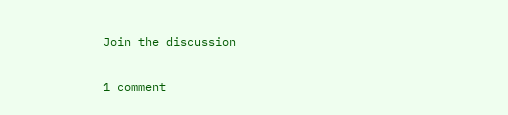Join the discussion

1 comment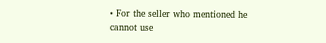• For the seller who mentioned he cannot use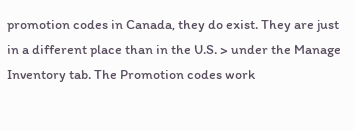promotion codes in Canada, they do exist. They are just in a different place than in the U.S. > under the Manage Inventory tab. The Promotion codes work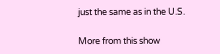just the same as in the U.S.

More from this show